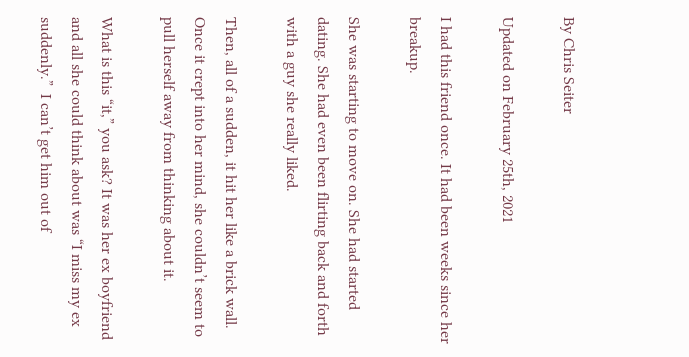By Chris Seiter

Updated on February 25th, 2021

I had this friend once. It had been weeks since her breakup.

She was starting to move on. She had started dating. She had even been flirting back and forth with a guy she really liked.

Then, all of a sudden, it hit her like a brick wall. Once it crept into her mind, she couldn’t seem to pull herself away from thinking about it.

What is this “it,” you ask? It was her ex boyfriend and all she could think about was “I miss my ex suddenly.”  I can’t get him out of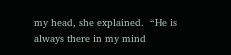my head, she explained.  “He is always there in my mind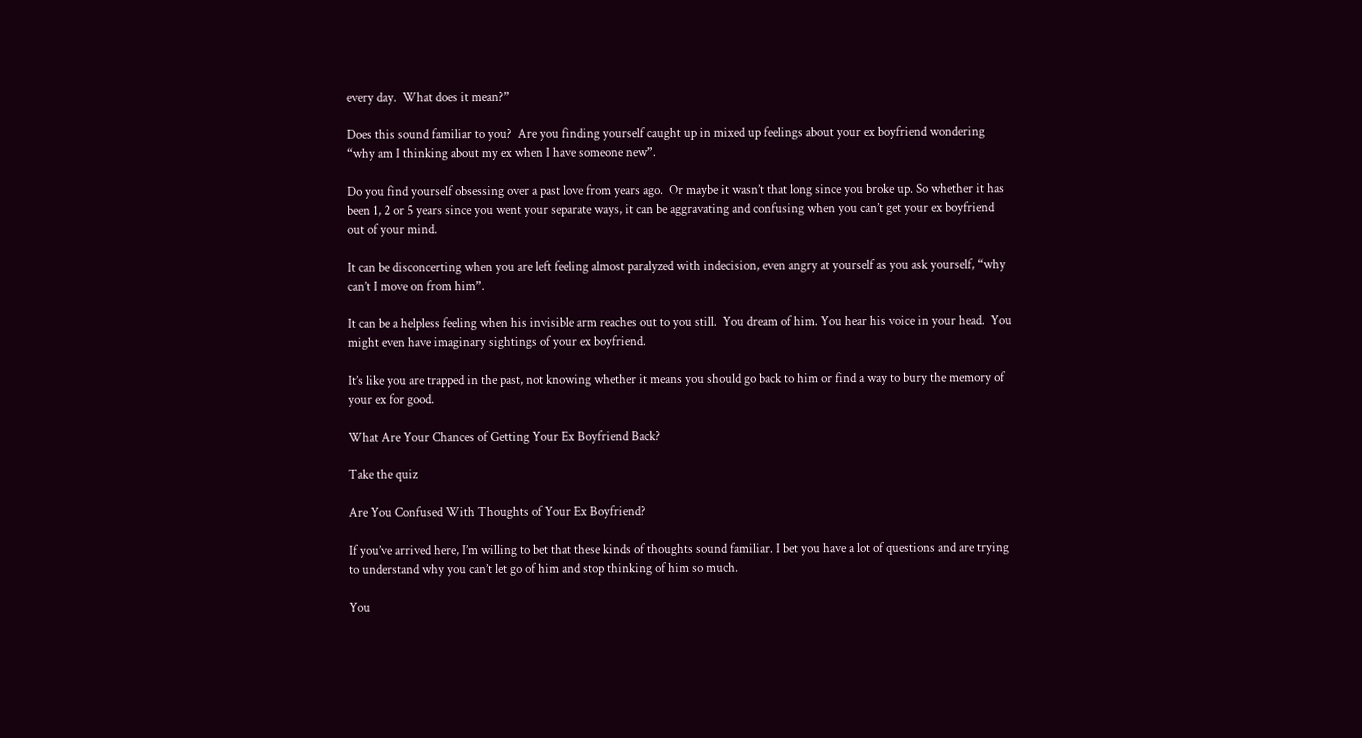every day.  What does it mean?”

Does this sound familiar to you?  Are you finding yourself caught up in mixed up feelings about your ex boyfriend wondering “why am I thinking about my ex when I have someone new”.

Do you find yourself obsessing over a past love from years ago.  Or maybe it wasn’t that long since you broke up. So whether it has been 1, 2 or 5 years since you went your separate ways, it can be aggravating and confusing when you can’t get your ex boyfriend out of your mind.

It can be disconcerting when you are left feeling almost paralyzed with indecision, even angry at yourself as you ask yourself, “why can’t I move on from him”.

It can be a helpless feeling when his invisible arm reaches out to you still.  You dream of him. You hear his voice in your head.  You might even have imaginary sightings of your ex boyfriend.

It’s like you are trapped in the past, not knowing whether it means you should go back to him or find a way to bury the memory of your ex for good.

What Are Your Chances of Getting Your Ex Boyfriend Back?

Take the quiz

Are You Confused With Thoughts of Your Ex Boyfriend?

If you’ve arrived here, I’m willing to bet that these kinds of thoughts sound familiar. I bet you have a lot of questions and are trying to understand why you can’t let go of him and stop thinking of him so much.

You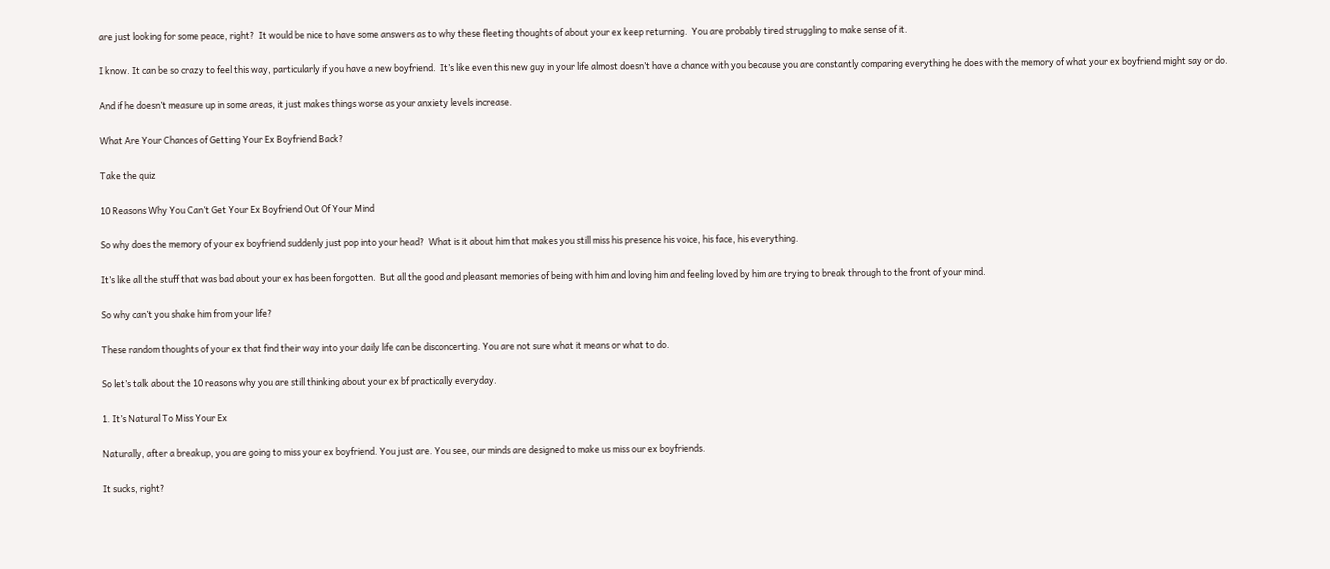are just looking for some peace, right?  It would be nice to have some answers as to why these fleeting thoughts of about your ex keep returning.  You are probably tired struggling to make sense of it.

I know. It can be so crazy to feel this way, particularly if you have a new boyfriend.  It’s like even this new guy in your life almost doesn’t have a chance with you because you are constantly comparing everything he does with the memory of what your ex boyfriend might say or do.

And if he doesn’t measure up in some areas, it just makes things worse as your anxiety levels increase.

What Are Your Chances of Getting Your Ex Boyfriend Back?

Take the quiz

10 Reasons Why You Can’t Get Your Ex Boyfriend Out Of Your Mind

So why does the memory of your ex boyfriend suddenly just pop into your head?  What is it about him that makes you still miss his presence his voice, his face, his everything.

It’s like all the stuff that was bad about your ex has been forgotten.  But all the good and pleasant memories of being with him and loving him and feeling loved by him are trying to break through to the front of your mind.

So why can’t you shake him from your life?

These random thoughts of your ex that find their way into your daily life can be disconcerting. You are not sure what it means or what to do.

So let’s talk about the 10 reasons why you are still thinking about your ex bf practically everyday.

1. It’s Natural To Miss Your Ex

Naturally, after a breakup, you are going to miss your ex boyfriend. You just are. You see, our minds are designed to make us miss our ex boyfriends.

It sucks, right?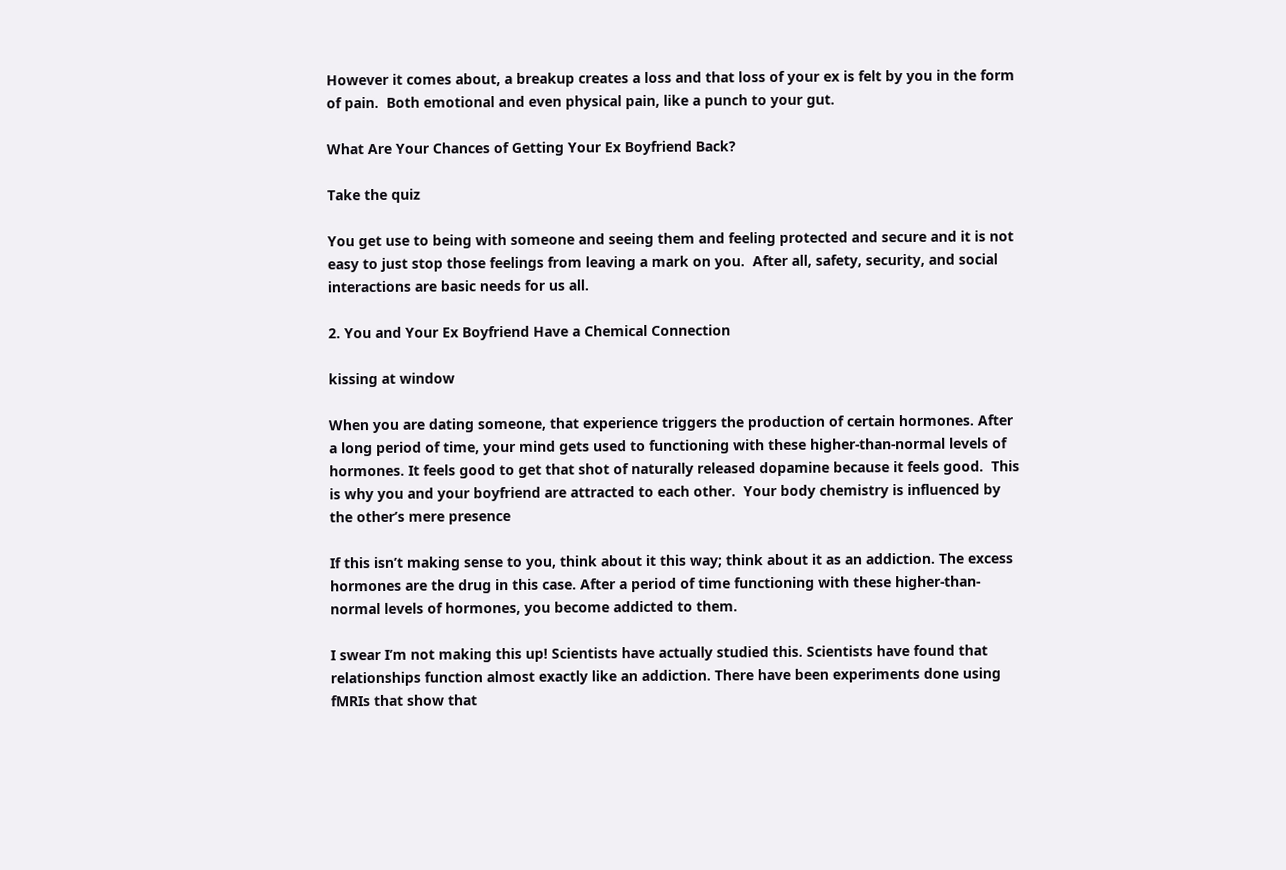However it comes about, a breakup creates a loss and that loss of your ex is felt by you in the form of pain.  Both emotional and even physical pain, like a punch to your gut.

What Are Your Chances of Getting Your Ex Boyfriend Back?

Take the quiz

You get use to being with someone and seeing them and feeling protected and secure and it is not easy to just stop those feelings from leaving a mark on you.  After all, safety, security, and social interactions are basic needs for us all.

2. You and Your Ex Boyfriend Have a Chemical Connection

kissing at window

When you are dating someone, that experience triggers the production of certain hormones. After a long period of time, your mind gets used to functioning with these higher-than-normal levels of hormones. It feels good to get that shot of naturally released dopamine because it feels good.  This is why you and your boyfriend are attracted to each other.  Your body chemistry is influenced by the other’s mere presence

If this isn’t making sense to you, think about it this way; think about it as an addiction. The excess hormones are the drug in this case. After a period of time functioning with these higher-than-normal levels of hormones, you become addicted to them.

I swear I’m not making this up! Scientists have actually studied this. Scientists have found that relationships function almost exactly like an addiction. There have been experiments done using fMRIs that show that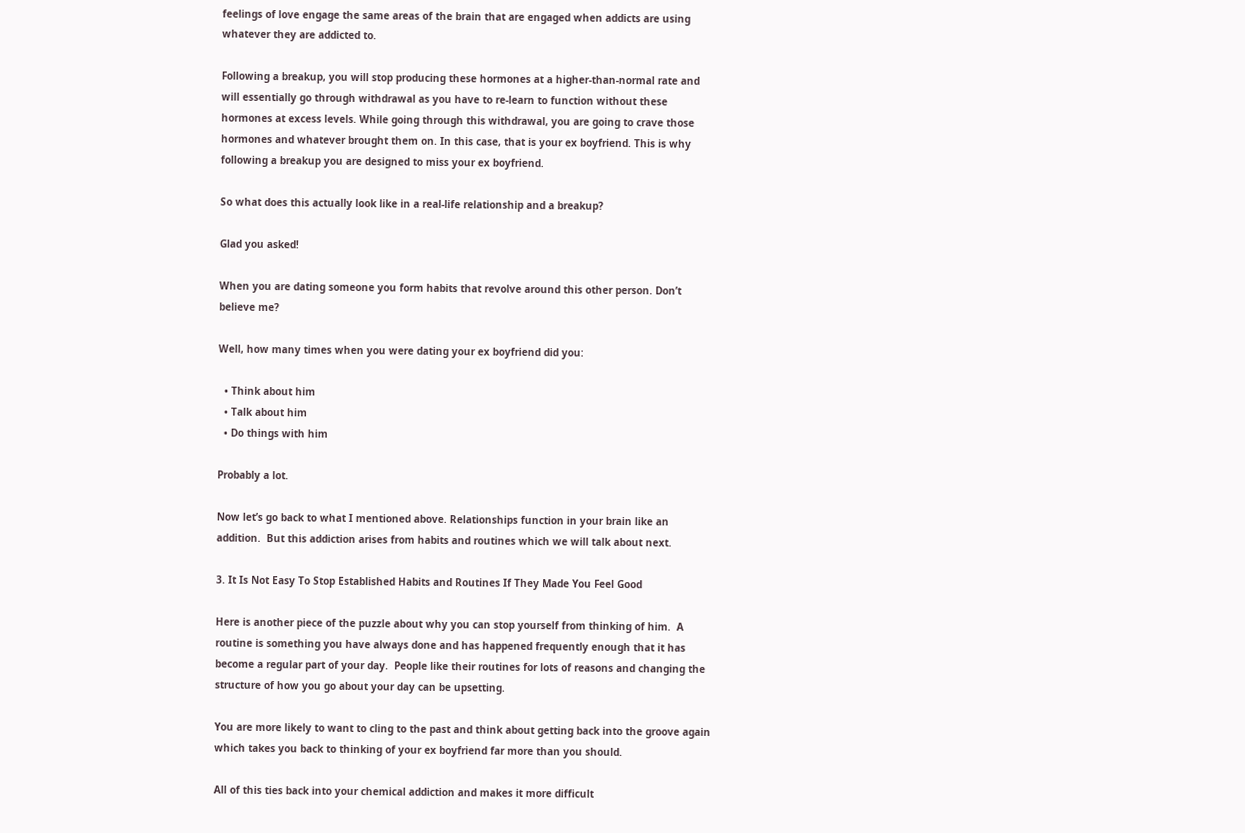feelings of love engage the same areas of the brain that are engaged when addicts are using whatever they are addicted to.

Following a breakup, you will stop producing these hormones at a higher-than-normal rate and will essentially go through withdrawal as you have to re-learn to function without these hormones at excess levels. While going through this withdrawal, you are going to crave those hormones and whatever brought them on. In this case, that is your ex boyfriend. This is why following a breakup you are designed to miss your ex boyfriend.

So what does this actually look like in a real-life relationship and a breakup?

Glad you asked!

When you are dating someone you form habits that revolve around this other person. Don’t believe me?

Well, how many times when you were dating your ex boyfriend did you:

  • Think about him
  • Talk about him
  • Do things with him

Probably a lot.

Now let’s go back to what I mentioned above. Relationships function in your brain like an addition.  But this addiction arises from habits and routines which we will talk about next.

3. It Is Not Easy To Stop Established Habits and Routines If They Made You Feel Good

Here is another piece of the puzzle about why you can stop yourself from thinking of him.  A routine is something you have always done and has happened frequently enough that it has become a regular part of your day.  People like their routines for lots of reasons and changing the structure of how you go about your day can be upsetting.

You are more likely to want to cling to the past and think about getting back into the groove again which takes you back to thinking of your ex boyfriend far more than you should.

All of this ties back into your chemical addiction and makes it more difficult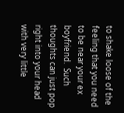to shake loose of the feeling that you need to be near your ex boyfriend.  Such thoughts can just pop right into your head with very little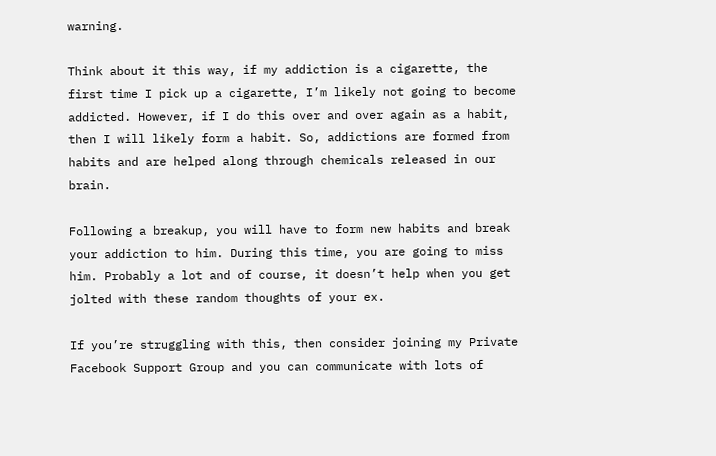warning.

Think about it this way, if my addiction is a cigarette, the first time I pick up a cigarette, I’m likely not going to become addicted. However, if I do this over and over again as a habit, then I will likely form a habit. So, addictions are formed from habits and are helped along through chemicals released in our brain.

Following a breakup, you will have to form new habits and break your addiction to him. During this time, you are going to miss him. Probably a lot and of course, it doesn’t help when you get jolted with these random thoughts of your ex.

If you’re struggling with this, then consider joining my Private Facebook Support Group and you can communicate with lots of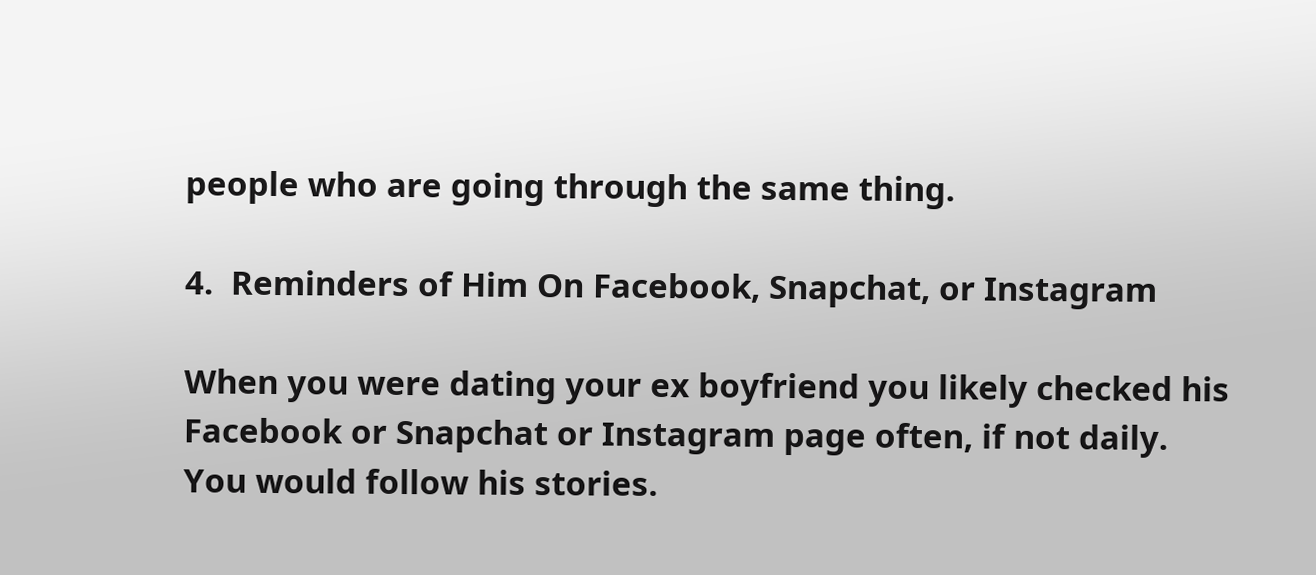people who are going through the same thing.

4.  Reminders of Him On Facebook, Snapchat, or Instagram

When you were dating your ex boyfriend you likely checked his Facebook or Snapchat or Instagram page often, if not daily. You would follow his stories.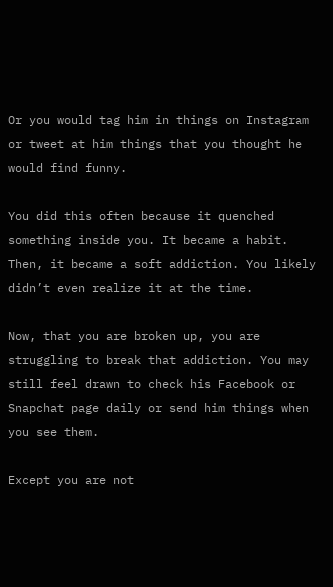Or you would tag him in things on Instagram or tweet at him things that you thought he would find funny.

You did this often because it quenched something inside you. It became a habit. Then, it became a soft addiction. You likely didn’t even realize it at the time.

Now, that you are broken up, you are struggling to break that addiction. You may still feel drawn to check his Facebook or Snapchat page daily or send him things when you see them.

Except you are not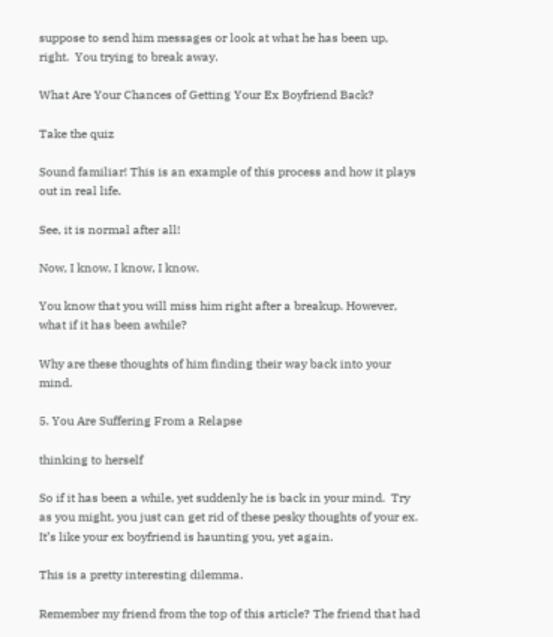suppose to send him messages or look at what he has been up, right.  You trying to break away.

What Are Your Chances of Getting Your Ex Boyfriend Back?

Take the quiz

Sound familiar! This is an example of this process and how it plays out in real life.

See, it is normal after all!

Now, I know, I know, I know.

You know that you will miss him right after a breakup. However, what if it has been awhile?

Why are these thoughts of him finding their way back into your mind.

5. You Are Suffering From a Relapse

thinking to herself

So if it has been a while, yet suddenly he is back in your mind.  Try as you might, you just can get rid of these pesky thoughts of your ex.  It’s like your ex boyfriend is haunting you, yet again.

This is a pretty interesting dilemma.

Remember my friend from the top of this article? The friend that had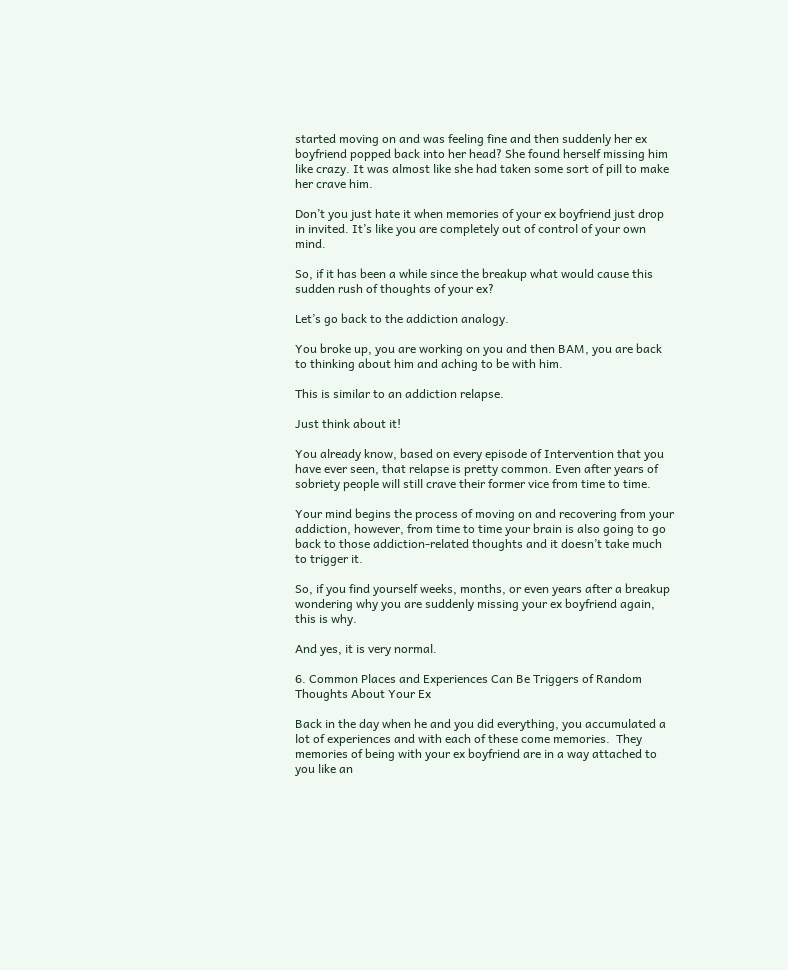started moving on and was feeling fine and then suddenly her ex boyfriend popped back into her head? She found herself missing him like crazy. It was almost like she had taken some sort of pill to make her crave him.

Don’t you just hate it when memories of your ex boyfriend just drop in invited. It’s like you are completely out of control of your own mind.

So, if it has been a while since the breakup what would cause this sudden rush of thoughts of your ex?

Let’s go back to the addiction analogy.

You broke up, you are working on you and then BAM, you are back to thinking about him and aching to be with him.

This is similar to an addiction relapse.

Just think about it!

You already know, based on every episode of Intervention that you have ever seen, that relapse is pretty common. Even after years of sobriety people will still crave their former vice from time to time.

Your mind begins the process of moving on and recovering from your addiction, however, from time to time your brain is also going to go back to those addiction-related thoughts and it doesn’t take much to trigger it.

So, if you find yourself weeks, months, or even years after a breakup wondering why you are suddenly missing your ex boyfriend again, this is why.

And yes, it is very normal.

6. Common Places and Experiences Can Be Triggers of Random Thoughts About Your Ex

Back in the day when he and you did everything, you accumulated a lot of experiences and with each of these come memories.  They memories of being with your ex boyfriend are in a way attached to you like an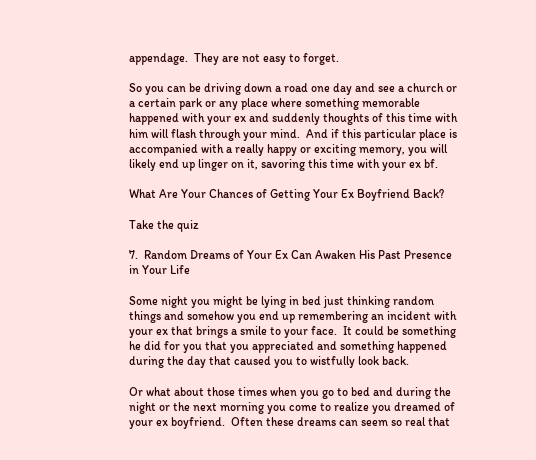appendage.  They are not easy to forget.

So you can be driving down a road one day and see a church or a certain park or any place where something memorable happened with your ex and suddenly thoughts of this time with him will flash through your mind.  And if this particular place is accompanied with a really happy or exciting memory, you will likely end up linger on it, savoring this time with your ex bf.

What Are Your Chances of Getting Your Ex Boyfriend Back?

Take the quiz

7.  Random Dreams of Your Ex Can Awaken His Past Presence in Your Life

Some night you might be lying in bed just thinking random things and somehow you end up remembering an incident with your ex that brings a smile to your face.  It could be something he did for you that you appreciated and something happened during the day that caused you to wistfully look back.

Or what about those times when you go to bed and during the night or the next morning you come to realize you dreamed of your ex boyfriend.  Often these dreams can seem so real that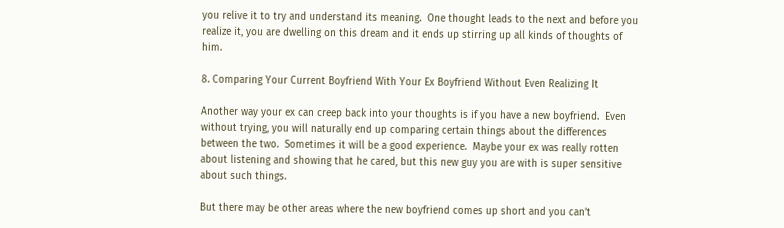you relive it to try and understand its meaning.  One thought leads to the next and before you realize it, you are dwelling on this dream and it ends up stirring up all kinds of thoughts of him.

8. Comparing Your Current Boyfriend With Your Ex Boyfriend Without Even Realizing It

Another way your ex can creep back into your thoughts is if you have a new boyfriend.  Even without trying, you will naturally end up comparing certain things about the differences between the two.  Sometimes it will be a good experience.  Maybe your ex was really rotten about listening and showing that he cared, but this new guy you are with is super sensitive about such things.

But there may be other areas where the new boyfriend comes up short and you can’t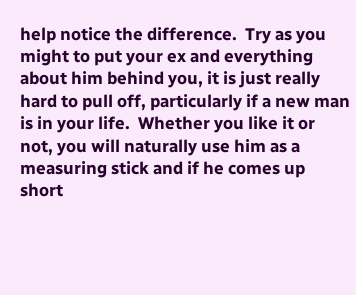help notice the difference.  Try as you might to put your ex and everything about him behind you, it is just really hard to pull off, particularly if a new man is in your life.  Whether you like it or not, you will naturally use him as a measuring stick and if he comes up short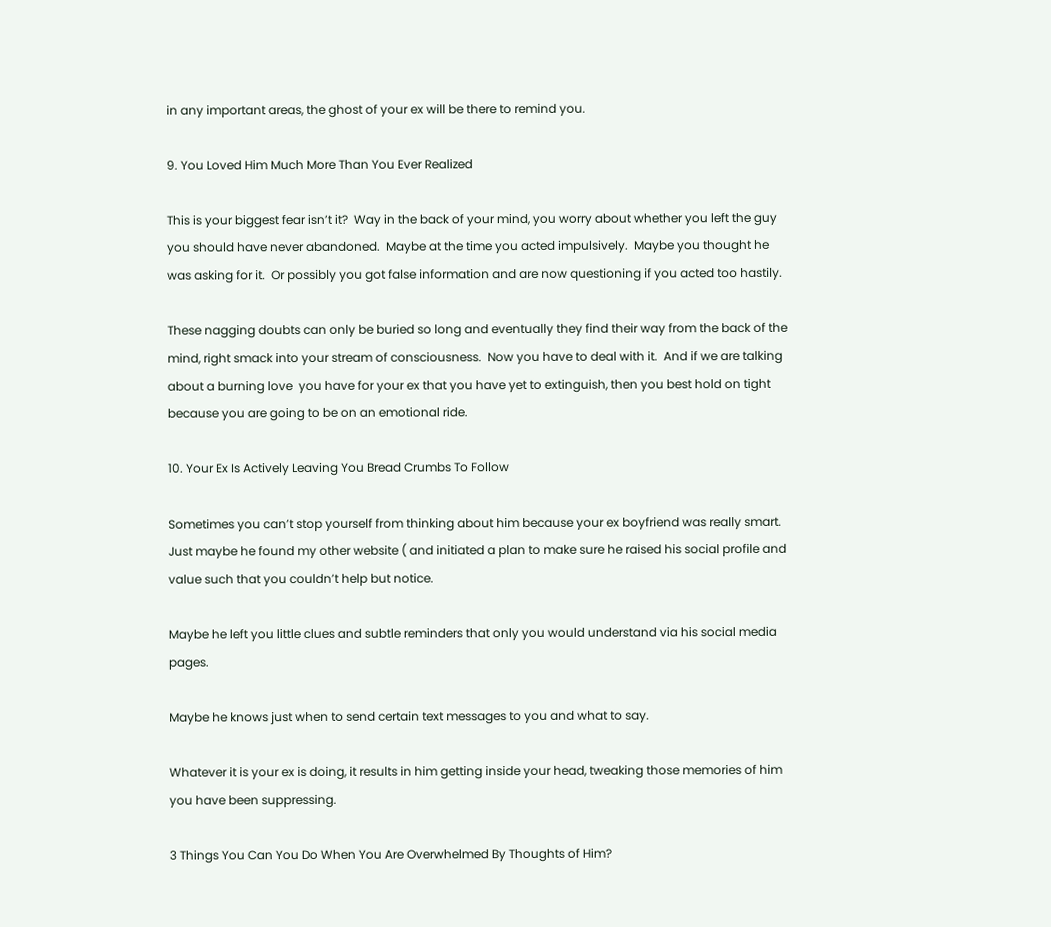in any important areas, the ghost of your ex will be there to remind you.

9. You Loved Him Much More Than You Ever Realized

This is your biggest fear isn’t it?  Way in the back of your mind, you worry about whether you left the guy you should have never abandoned.  Maybe at the time you acted impulsively.  Maybe you thought he was asking for it.  Or possibly you got false information and are now questioning if you acted too hastily.

These nagging doubts can only be buried so long and eventually they find their way from the back of the mind, right smack into your stream of consciousness.  Now you have to deal with it.  And if we are talking about a burning love  you have for your ex that you have yet to extinguish, then you best hold on tight because you are going to be on an emotional ride.

10. Your Ex Is Actively Leaving You Bread Crumbs To Follow

Sometimes you can’t stop yourself from thinking about him because your ex boyfriend was really smart.  Just maybe he found my other website ( and initiated a plan to make sure he raised his social profile and value such that you couldn’t help but notice.

Maybe he left you little clues and subtle reminders that only you would understand via his social media pages.

Maybe he knows just when to send certain text messages to you and what to say.

Whatever it is your ex is doing, it results in him getting inside your head, tweaking those memories of him you have been suppressing.

3 Things You Can You Do When You Are Overwhelmed By Thoughts of Him?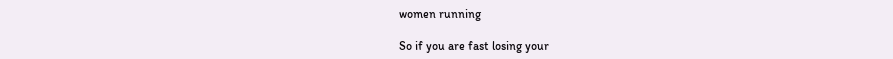women running

So if you are fast losing your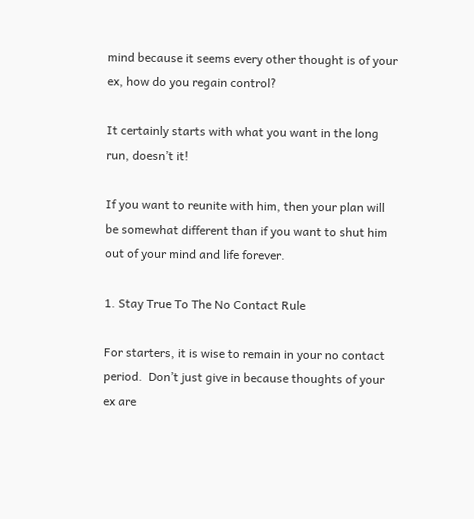mind because it seems every other thought is of your ex, how do you regain control?

It certainly starts with what you want in the long run, doesn’t it!

If you want to reunite with him, then your plan will be somewhat different than if you want to shut him out of your mind and life forever.

1. Stay True To The No Contact Rule

For starters, it is wise to remain in your no contact period.  Don’t just give in because thoughts of your ex are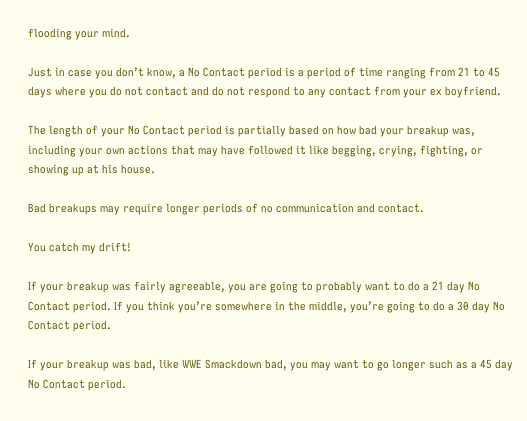flooding your mind.

Just in case you don’t know, a No Contact period is a period of time ranging from 21 to 45 days where you do not contact and do not respond to any contact from your ex boyfriend.

The length of your No Contact period is partially based on how bad your breakup was, including your own actions that may have followed it like begging, crying, fighting, or showing up at his house.

Bad breakups may require longer periods of no communication and contact.

You catch my drift!

If your breakup was fairly agreeable, you are going to probably want to do a 21 day No Contact period. If you think you’re somewhere in the middle, you’re going to do a 30 day No Contact period.

If your breakup was bad, like WWE Smackdown bad, you may want to go longer such as a 45 day No Contact period.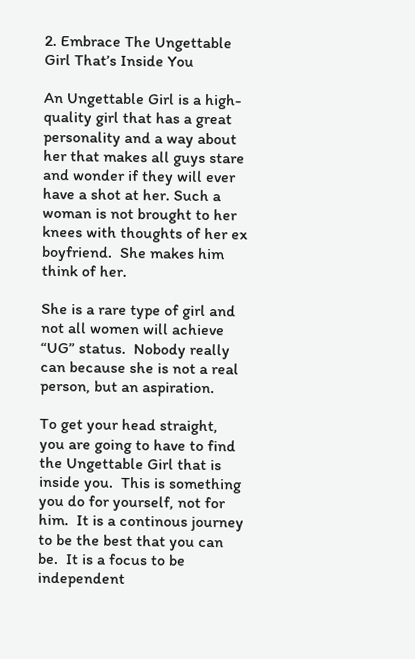2. Embrace The Ungettable Girl That’s Inside You

An Ungettable Girl is a high-quality girl that has a great personality and a way about her that makes all guys stare and wonder if they will ever have a shot at her. Such a woman is not brought to her knees with thoughts of her ex boyfriend.  She makes him think of her.

She is a rare type of girl and not all women will achieve “UG” status.  Nobody really can because she is not a real person, but an aspiration.

To get your head straight, you are going to have to find the Ungettable Girl that is inside you.  This is something you do for yourself, not for him.  It is a continous journey to be the best that you can be.  It is a focus to be independent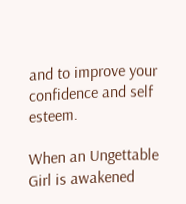and to improve your confidence and self esteem.

When an Ungettable Girl is awakened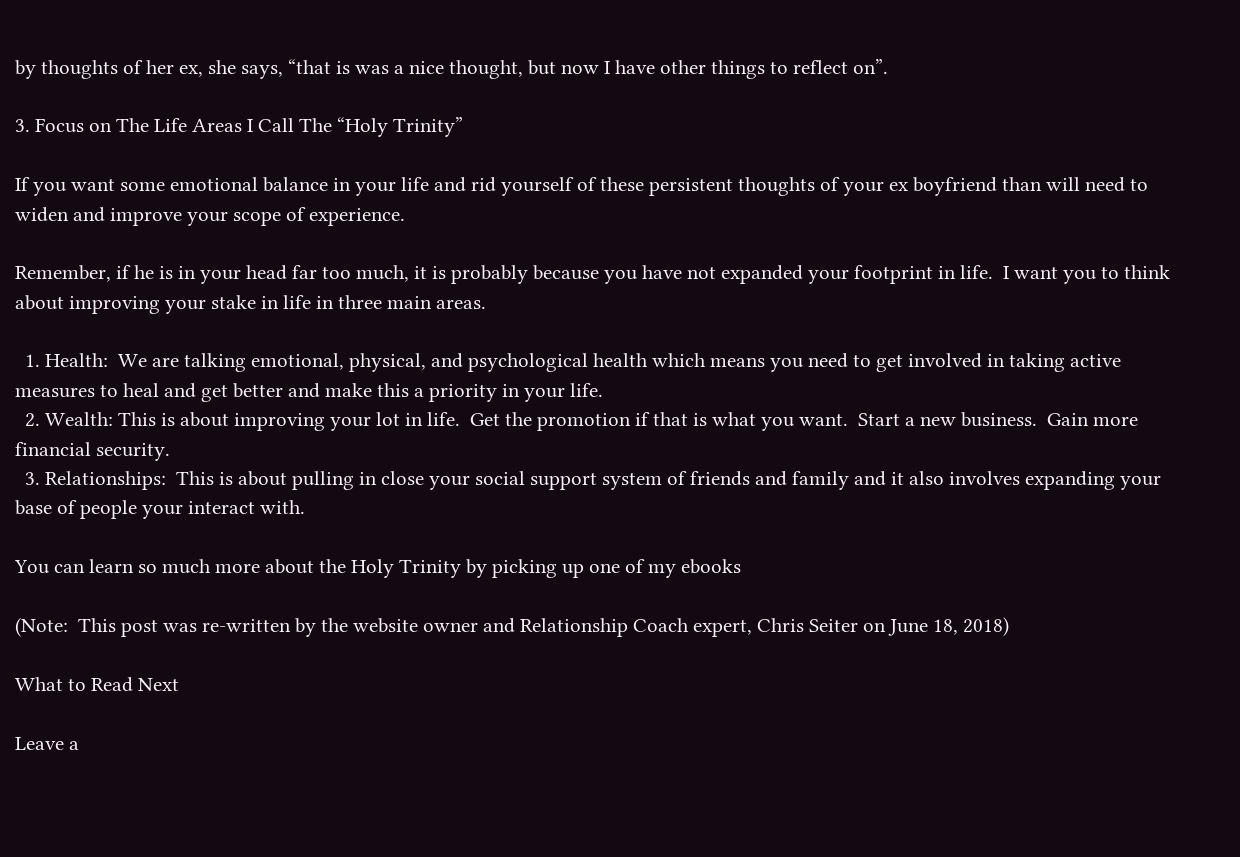by thoughts of her ex, she says, “that is was a nice thought, but now I have other things to reflect on”.

3. Focus on The Life Areas I Call The “Holy Trinity”

If you want some emotional balance in your life and rid yourself of these persistent thoughts of your ex boyfriend than will need to widen and improve your scope of experience.

Remember, if he is in your head far too much, it is probably because you have not expanded your footprint in life.  I want you to think about improving your stake in life in three main areas.

  1. Health:  We are talking emotional, physical, and psychological health which means you need to get involved in taking active measures to heal and get better and make this a priority in your life.
  2. Wealth: This is about improving your lot in life.  Get the promotion if that is what you want.  Start a new business.  Gain more financial security.
  3. Relationships:  This is about pulling in close your social support system of friends and family and it also involves expanding your base of people your interact with.

You can learn so much more about the Holy Trinity by picking up one of my ebooks

(Note:  This post was re-written by the website owner and Relationship Coach expert, Chris Seiter on June 18, 2018)

What to Read Next

Leave a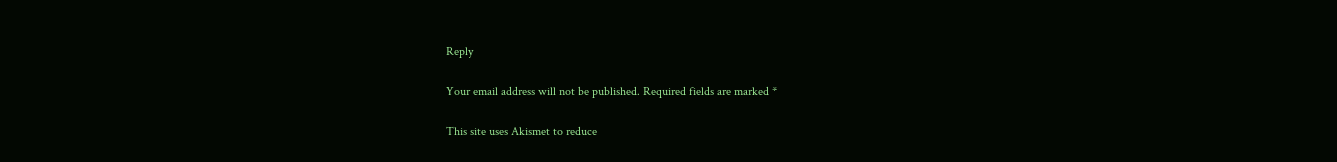Reply

Your email address will not be published. Required fields are marked *

This site uses Akismet to reduce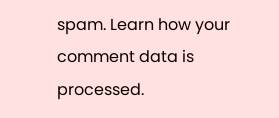spam. Learn how your comment data is processed.